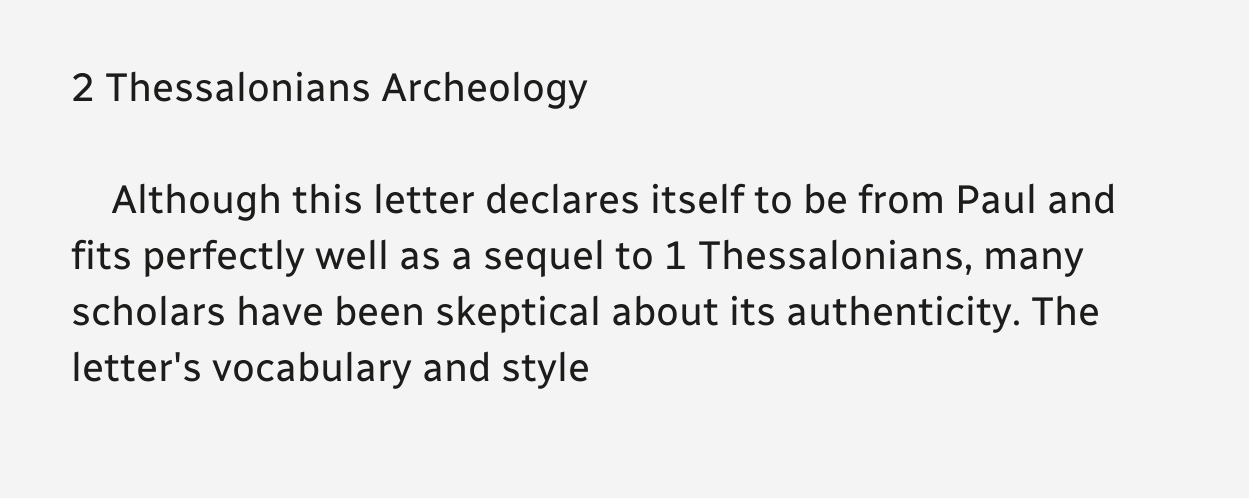2 Thessalonians Archeology

    Although this letter declares itself to be from Paul and fits perfectly well as a sequel to 1 Thessalonians, many scholars have been skeptical about its authenticity. The letter's vocabulary and style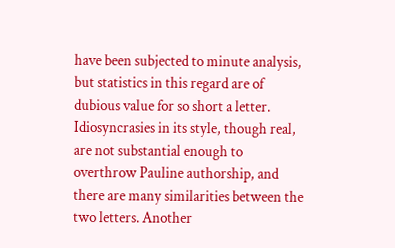have been subjected to minute analysis, but statistics in this regard are of dubious value for so short a letter. Idiosyncrasies in its style, though real, are not substantial enough to overthrow Pauline authorship, and there are many similarities between the two letters. Another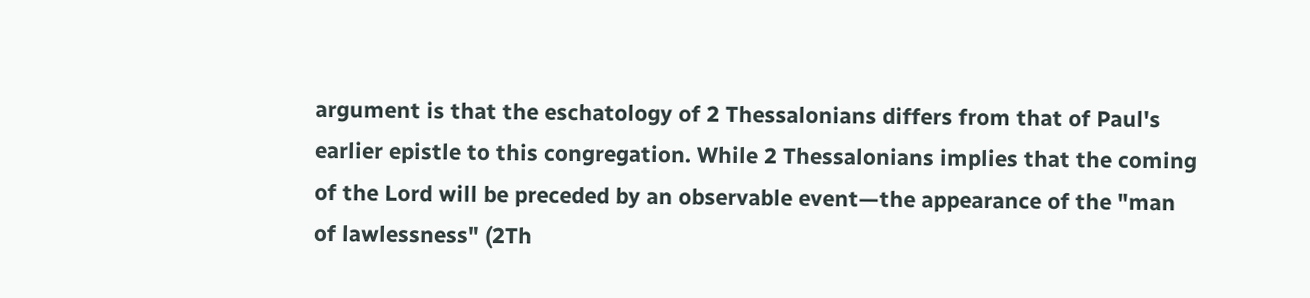argument is that the eschatology of 2 Thessalonians differs from that of Paul's earlier epistle to this congregation. While 2 Thessalonians implies that the coming of the Lord will be preceded by an observable event—the appearance of the "man of lawlessness" (2Th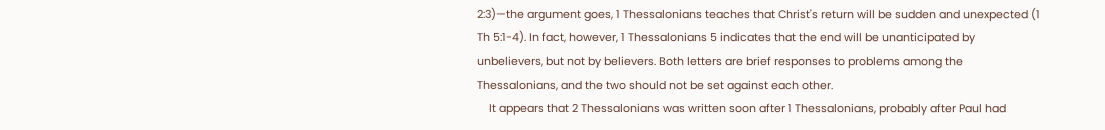2:3)—the argument goes, 1 Thessalonians teaches that Christ's return will be sudden and unexpected (1 Th 5:1-4). In fact, however, 1 Thessalonians 5 indicates that the end will be unanticipated by unbelievers, but not by believers. Both letters are brief responses to problems among the Thessalonians, and the two should not be set against each other.
    It appears that 2 Thessalonians was written soon after 1 Thessalonians, probably after Paul had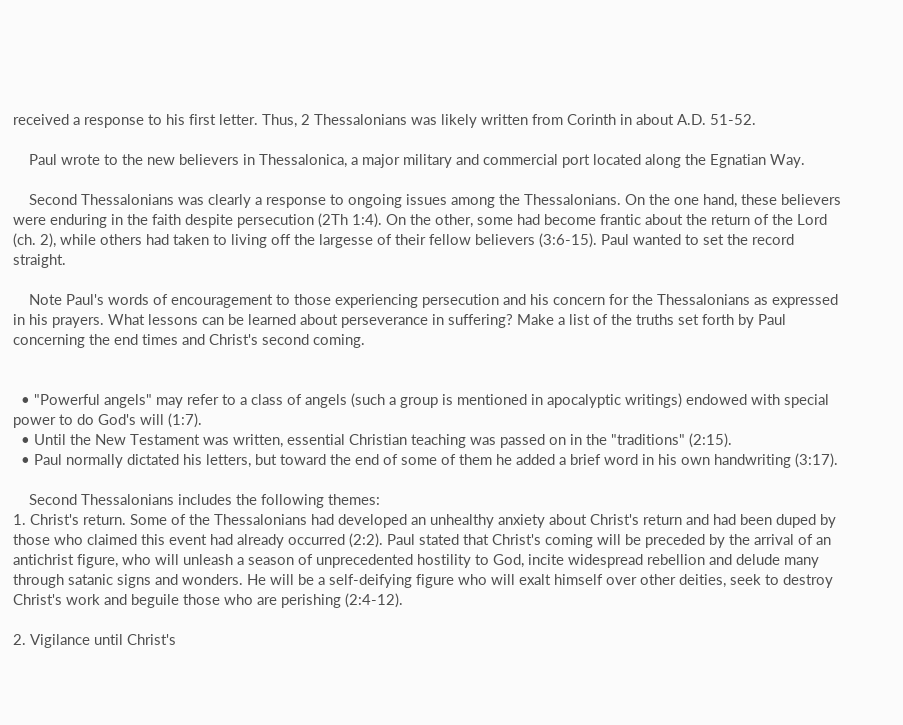received a response to his first letter. Thus, 2 Thessalonians was likely written from Corinth in about A.D. 51-52.

    Paul wrote to the new believers in Thessalonica, a major military and commercial port located along the Egnatian Way.

    Second Thessalonians was clearly a response to ongoing issues among the Thessalonians. On the one hand, these believers were enduring in the faith despite persecution (2Th 1:4). On the other, some had become frantic about the return of the Lord (ch. 2), while others had taken to living off the largesse of their fellow believers (3:6-15). Paul wanted to set the record straight.

    Note Paul's words of encouragement to those experiencing persecution and his concern for the Thessalonians as expressed in his prayers. What lessons can be learned about perseverance in suffering? Make a list of the truths set forth by Paul concerning the end times and Christ's second coming.


  • "Powerful angels" may refer to a class of angels (such a group is mentioned in apocalyptic writings) endowed with special power to do God's will (1:7).
  • Until the New Testament was written, essential Christian teaching was passed on in the "traditions" (2:15).
  • Paul normally dictated his letters, but toward the end of some of them he added a brief word in his own handwriting (3:17).

    Second Thessalonians includes the following themes:
1. Christ's return. Some of the Thessalonians had developed an unhealthy anxiety about Christ's return and had been duped by those who claimed this event had already occurred (2:2). Paul stated that Christ's coming will be preceded by the arrival of an antichrist figure, who will unleash a season of unprecedented hostility to God, incite widespread rebellion and delude many through satanic signs and wonders. He will be a self-deifying figure who will exalt himself over other deities, seek to destroy Christ's work and beguile those who are perishing (2:4-12).

2. Vigilance until Christ's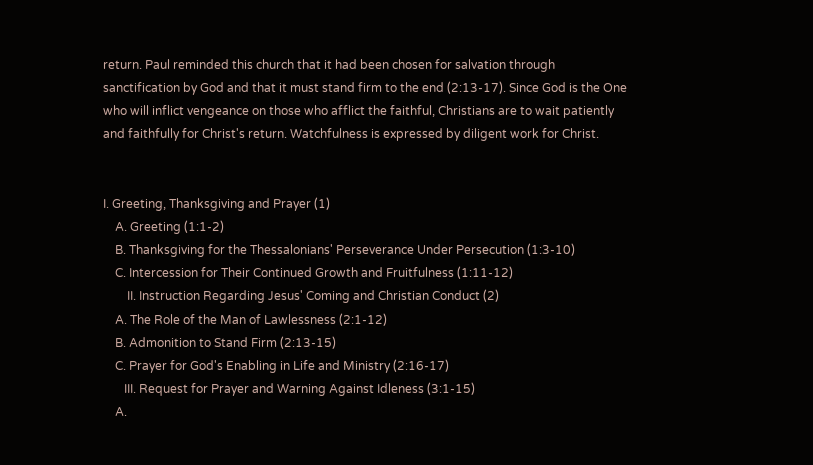return. Paul reminded this church that it had been chosen for salvation through sanctification by God and that it must stand firm to the end (2:13-17). Since God is the One who will inflict vengeance on those who afflict the faithful, Christians are to wait patiently and faithfully for Christ's return. Watchfulness is expressed by diligent work for Christ.


I. Greeting, Thanksgiving and Prayer (1)
    A. Greeting (1:1-2)
    B. Thanksgiving for the Thessalonians' Perseverance Under Persecution (1:3-10)
    C. Intercession for Their Continued Growth and Fruitfulness (1:11-12)
        II. Instruction Regarding Jesus' Coming and Christian Conduct (2)
    A. The Role of the Man of Lawlessness (2:1-12)
    B. Admonition to Stand Firm (2:13-15)
    C. Prayer for God's Enabling in Life and Ministry (2:16-17)
       III. Request for Prayer and Warning Against Idleness (3:1-15)
    A.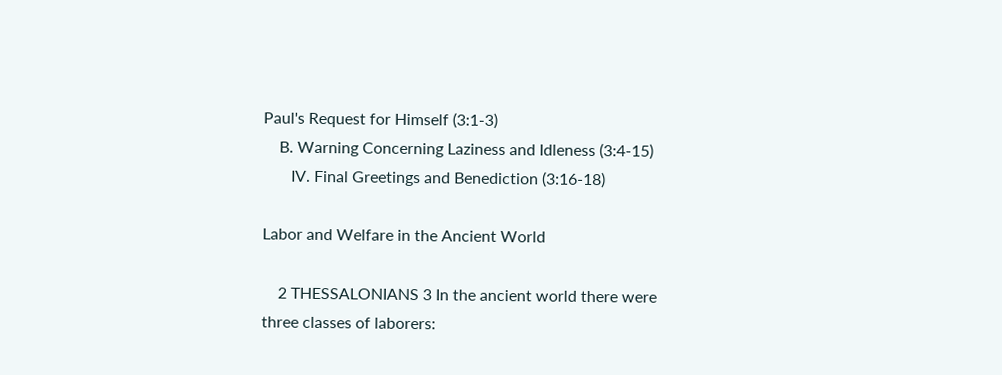Paul's Request for Himself (3:1-3)
    B. Warning Concerning Laziness and Idleness (3:4-15)
       IV. Final Greetings and Benediction (3:16-18)

Labor and Welfare in the Ancient World

    2 THESSALONIANS 3 In the ancient world there were three classes of laborers: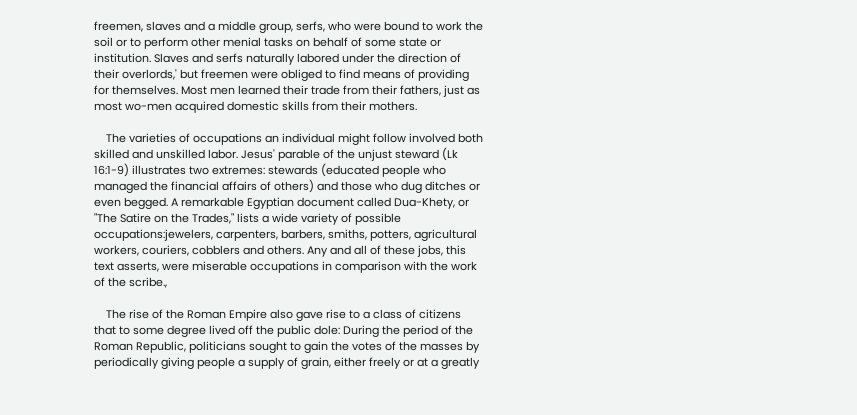freemen, slaves and a middle group, serfs, who were bound to work the soil or to perform other menial tasks on behalf of some state or institution. Slaves and serfs naturally labored under the direction of their overlords,' but freemen were obliged to find means of providing for themselves. Most men learned their trade from their fathers, just as most wo-men acquired domestic skills from their mothers.

    The varieties of occupations an individual might follow involved both skilled and unskilled labor. Jesus' parable of the unjust steward (Lk 16:1-9) illustrates two extremes: stewards (educated people who managed the financial affairs of others) and those who dug ditches or even begged. A remarkable Egyptian document called Dua-Khety, or "The Satire on the Trades," lists a wide variety of possible occupations:jewelers, carpenters, barbers, smiths, potters, agricultural workers, couriers, cobblers and others. Any and all of these jobs, this text asserts, were miserable occupations in comparison with the work of the scribe.,

    The rise of the Roman Empire also gave rise to a class of citizens that to some degree lived off the public dole: During the period of the Roman Republic, politicians sought to gain the votes of the masses by periodically giving people a supply of grain, either freely or at a greatly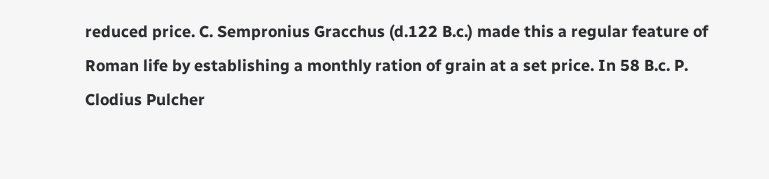reduced price. C. Sempronius Gracchus (d.122 B.c.) made this a regular feature of Roman life by establishing a monthly ration of grain at a set price. In 58 B.c. P. Clodius Pulcher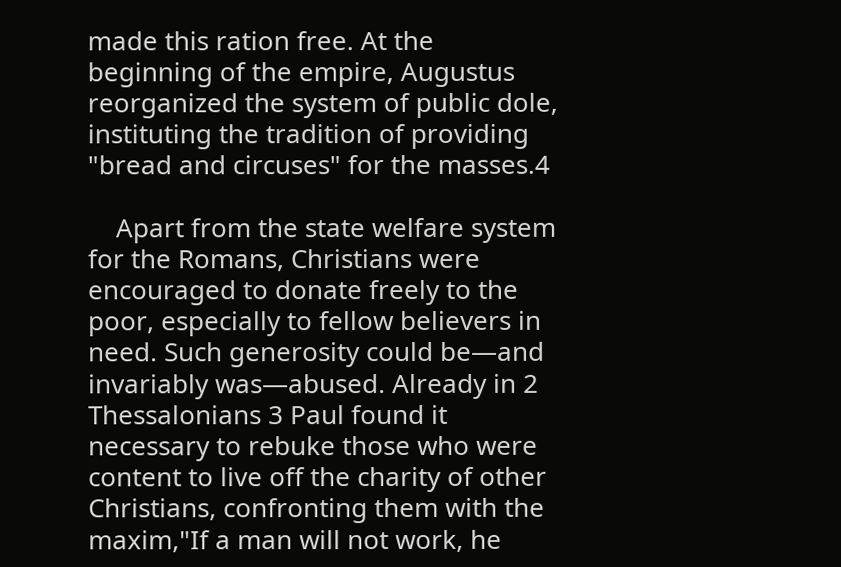made this ration free. At the beginning of the empire, Augustus reorganized the system of public dole, instituting the tradition of providing "bread and circuses" for the masses.4

    Apart from the state welfare system for the Romans, Christians were encouraged to donate freely to the poor, especially to fellow believers in need. Such generosity could be—and invariably was—abused. Already in 2 Thessalonians 3 Paul found it necessary to rebuke those who were content to live off the charity of other Christians, confronting them with the maxim,"If a man will not work, he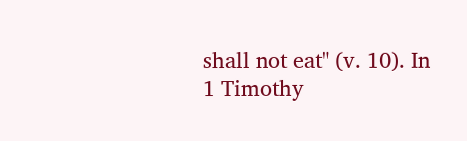shall not eat" (v. 10). In 1 Timothy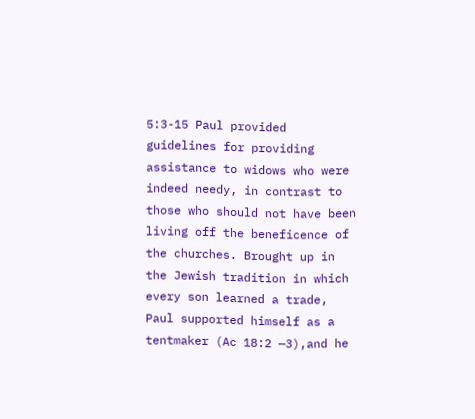5:3-15 Paul provided guidelines for providing assistance to widows who were indeed needy, in contrast to those who should not have been living off the beneficence of the churches. Brought up in the Jewish tradition in which every son learned a trade, Paul supported himself as a tentmaker (Ac 18:2 —3),and he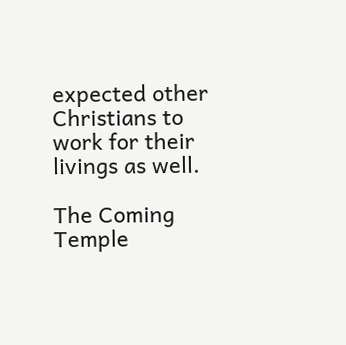expected other Christians to work for their livings as well.

The Coming Temple